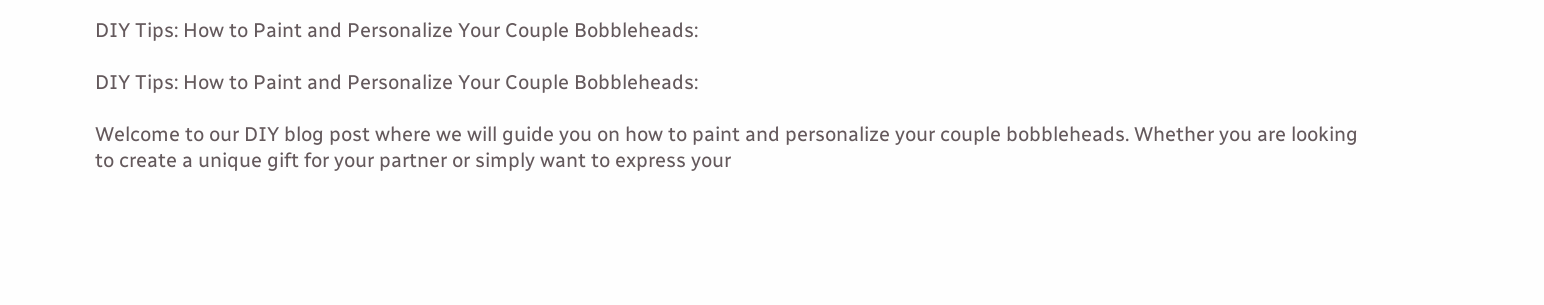DIY Tips: How to Paint and Personalize Your Couple Bobbleheads:

DIY Tips: How to Paint and Personalize Your Couple Bobbleheads:

Welcome to our DIY blog post where we will guide you on how to paint and personalize your couple bobbleheads. Whether you are looking to create a unique gift for your partner or simply want to express your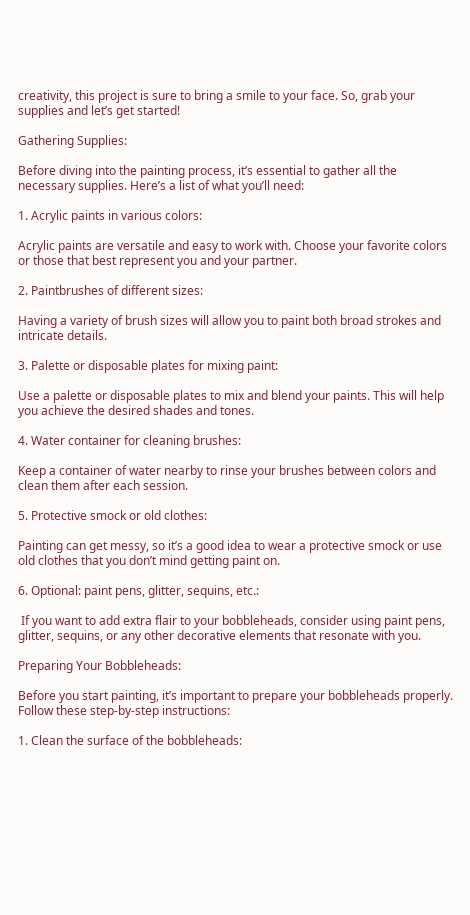creativity, this project is sure to bring a smile to your face. So, grab your supplies and let’s get started!

Gathering Supplies:

Before diving into the painting process, it’s essential to gather all the necessary supplies. Here’s a list of what you’ll need:

1. Acrylic paints in various colors:

Acrylic paints are versatile and easy to work with. Choose your favorite colors or those that best represent you and your partner.

2. Paintbrushes of different sizes:

Having a variety of brush sizes will allow you to paint both broad strokes and intricate details.

3. Palette or disposable plates for mixing paint:

Use a palette or disposable plates to mix and blend your paints. This will help you achieve the desired shades and tones.

4. Water container for cleaning brushes:

Keep a container of water nearby to rinse your brushes between colors and clean them after each session.

5. Protective smock or old clothes:

Painting can get messy, so it’s a good idea to wear a protective smock or use old clothes that you don’t mind getting paint on.

6. Optional: paint pens, glitter, sequins, etc.:

 If you want to add extra flair to your bobbleheads, consider using paint pens, glitter, sequins, or any other decorative elements that resonate with you.

Preparing Your Bobbleheads:

Before you start painting, it’s important to prepare your bobbleheads properly. Follow these step-by-step instructions:

1. Clean the surface of the bobbleheads: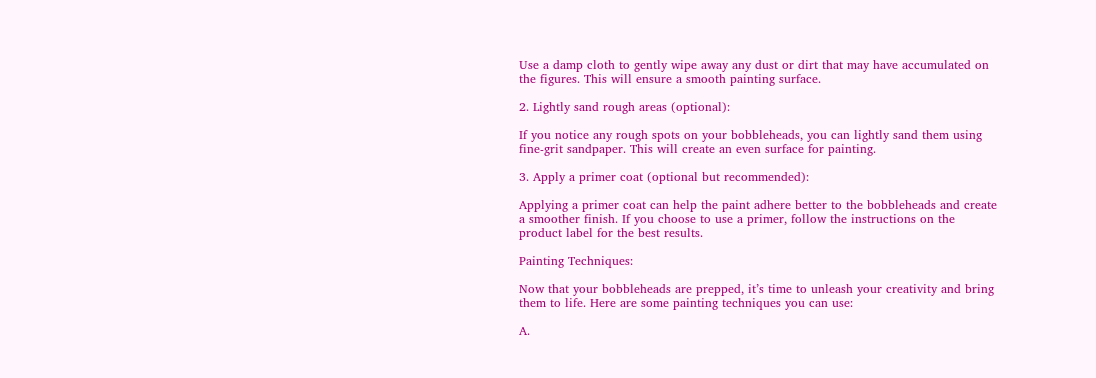Use a damp cloth to gently wipe away any dust or dirt that may have accumulated on the figures. This will ensure a smooth painting surface.

2. Lightly sand rough areas (optional):

If you notice any rough spots on your bobbleheads, you can lightly sand them using fine-grit sandpaper. This will create an even surface for painting.

3. Apply a primer coat (optional but recommended):

Applying a primer coat can help the paint adhere better to the bobbleheads and create a smoother finish. If you choose to use a primer, follow the instructions on the product label for the best results.

Painting Techniques:

Now that your bobbleheads are prepped, it’s time to unleash your creativity and bring them to life. Here are some painting techniques you can use:

A.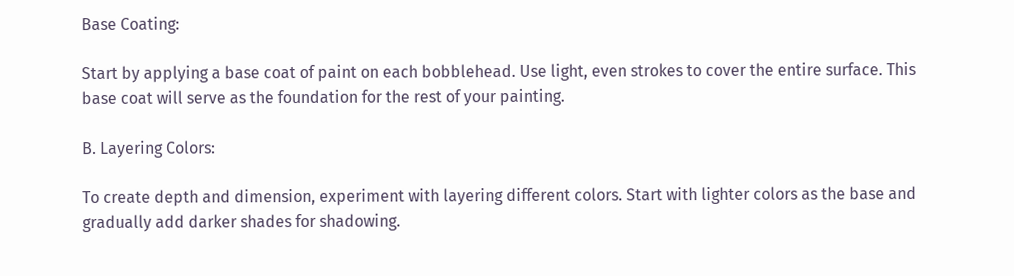Base Coating:

Start by applying a base coat of paint on each bobblehead. Use light, even strokes to cover the entire surface. This base coat will serve as the foundation for the rest of your painting.

B. Layering Colors:

To create depth and dimension, experiment with layering different colors. Start with lighter colors as the base and gradually add darker shades for shadowing.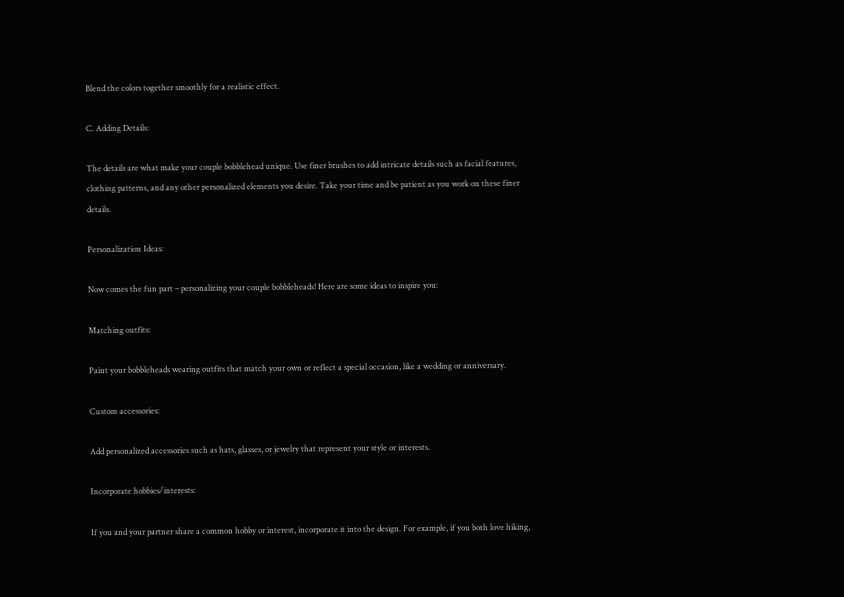Blend the colors together smoothly for a realistic effect.

C. Adding Details:

The details are what make your couple bobblehead unique. Use finer brushes to add intricate details such as facial features, clothing patterns, and any other personalized elements you desire. Take your time and be patient as you work on these finer details.

Personalization Ideas:

Now comes the fun part – personalizing your couple bobbleheads! Here are some ideas to inspire you:

Matching outfits:

Paint your bobbleheads wearing outfits that match your own or reflect a special occasion, like a wedding or anniversary.

Custom accessories:

Add personalized accessories such as hats, glasses, or jewelry that represent your style or interests.

Incorporate hobbies/interests:

If you and your partner share a common hobby or interest, incorporate it into the design. For example, if you both love hiking,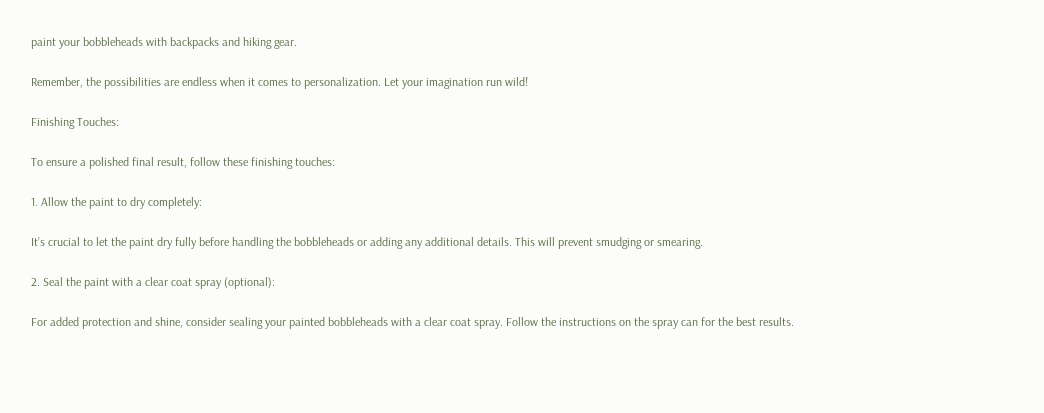paint your bobbleheads with backpacks and hiking gear.

Remember, the possibilities are endless when it comes to personalization. Let your imagination run wild!

Finishing Touches:

To ensure a polished final result, follow these finishing touches:

1. Allow the paint to dry completely:

It’s crucial to let the paint dry fully before handling the bobbleheads or adding any additional details. This will prevent smudging or smearing.

2. Seal the paint with a clear coat spray (optional):

For added protection and shine, consider sealing your painted bobbleheads with a clear coat spray. Follow the instructions on the spray can for the best results.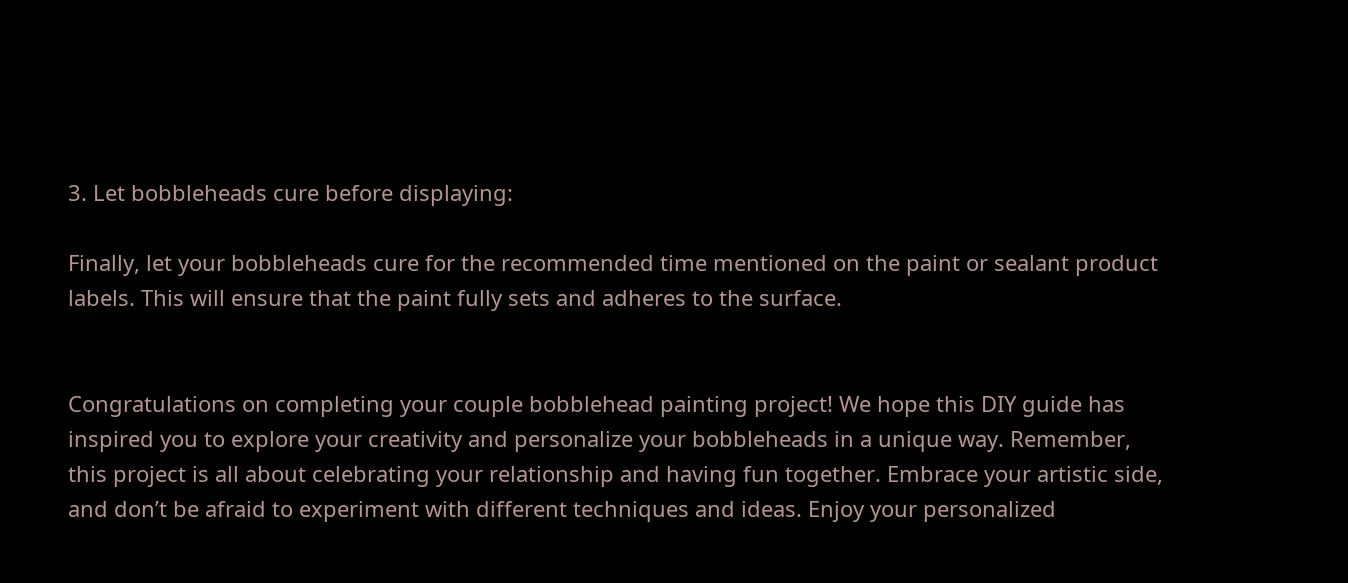3. Let bobbleheads cure before displaying:

Finally, let your bobbleheads cure for the recommended time mentioned on the paint or sealant product labels. This will ensure that the paint fully sets and adheres to the surface.


Congratulations on completing your couple bobblehead painting project! We hope this DIY guide has inspired you to explore your creativity and personalize your bobbleheads in a unique way. Remember, this project is all about celebrating your relationship and having fun together. Embrace your artistic side, and don’t be afraid to experiment with different techniques and ideas. Enjoy your personalized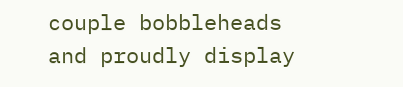couple bobbleheads and proudly display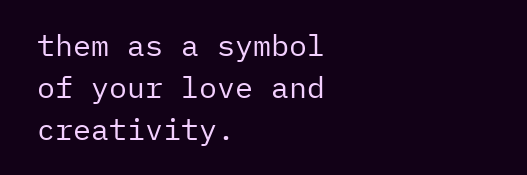them as a symbol of your love and creativity.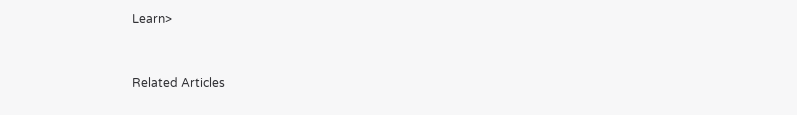Learn>


Related Articles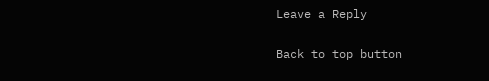Leave a Reply

Back to top button